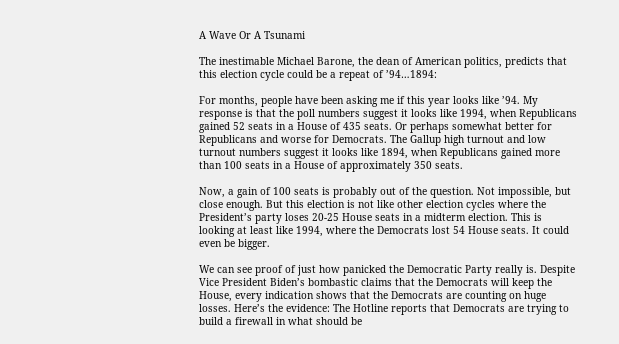A Wave Or A Tsunami

The inestimable Michael Barone, the dean of American politics, predicts that this election cycle could be a repeat of ’94…1894:

For months, people have been asking me if this year looks like ’94. My response is that the poll numbers suggest it looks like 1994, when Republicans gained 52 seats in a House of 435 seats. Or perhaps somewhat better for Republicans and worse for Democrats. The Gallup high turnout and low turnout numbers suggest it looks like 1894, when Republicans gained more than 100 seats in a House of approximately 350 seats.

Now, a gain of 100 seats is probably out of the question. Not impossible, but close enough. But this election is not like other election cycles where the President’s party loses 20-25 House seats in a midterm election. This is looking at least like 1994, where the Democrats lost 54 House seats. It could even be bigger.

We can see proof of just how panicked the Democratic Party really is. Despite Vice President Biden’s bombastic claims that the Democrats will keep the House, every indication shows that the Democrats are counting on huge losses. Here’s the evidence: The Hotline reports that Democrats are trying to build a firewall in what should be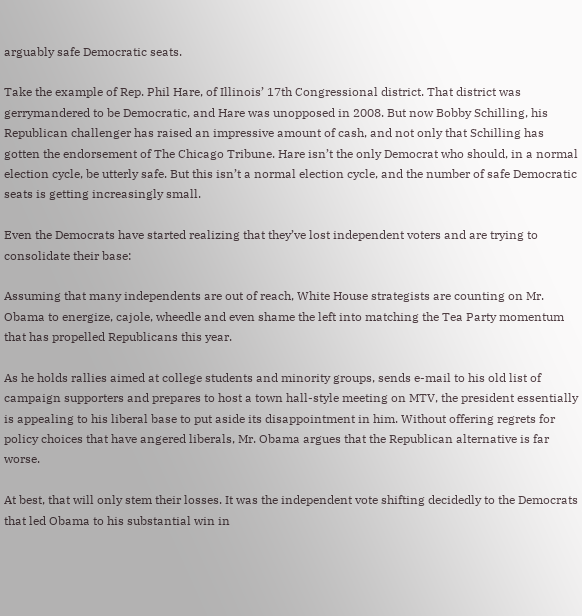arguably safe Democratic seats.

Take the example of Rep. Phil Hare, of Illinois’ 17th Congressional district. That district was gerrymandered to be Democratic, and Hare was unopposed in 2008. But now Bobby Schilling, his Republican challenger has raised an impressive amount of cash, and not only that Schilling has gotten the endorsement of The Chicago Tribune. Hare isn’t the only Democrat who should, in a normal election cycle, be utterly safe. But this isn’t a normal election cycle, and the number of safe Democratic seats is getting increasingly small.

Even the Democrats have started realizing that they’ve lost independent voters and are trying to consolidate their base:

Assuming that many independents are out of reach, White House strategists are counting on Mr. Obama to energize, cajole, wheedle and even shame the left into matching the Tea Party momentum that has propelled Republicans this year.

As he holds rallies aimed at college students and minority groups, sends e-mail to his old list of campaign supporters and prepares to host a town hall-style meeting on MTV, the president essentially is appealing to his liberal base to put aside its disappointment in him. Without offering regrets for policy choices that have angered liberals, Mr. Obama argues that the Republican alternative is far worse.

At best, that will only stem their losses. It was the independent vote shifting decidedly to the Democrats that led Obama to his substantial win in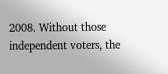2008. Without those independent voters, the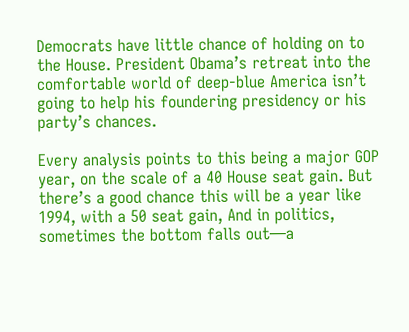Democrats have little chance of holding on to the House. President Obama’s retreat into the comfortable world of deep-blue America isn’t going to help his foundering presidency or his party’s chances.

Every analysis points to this being a major GOP year, on the scale of a 40 House seat gain. But there’s a good chance this will be a year like 1994, with a 50 seat gain, And in politics, sometimes the bottom falls out—a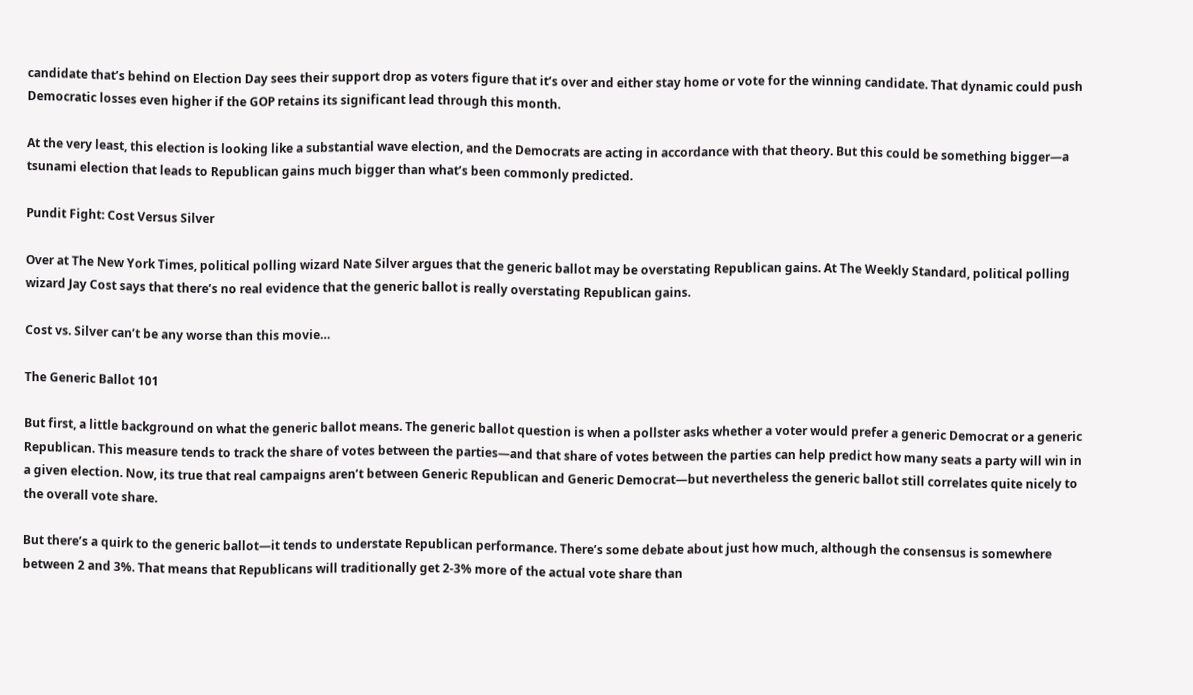candidate that’s behind on Election Day sees their support drop as voters figure that it’s over and either stay home or vote for the winning candidate. That dynamic could push Democratic losses even higher if the GOP retains its significant lead through this month.

At the very least, this election is looking like a substantial wave election, and the Democrats are acting in accordance with that theory. But this could be something bigger—a tsunami election that leads to Republican gains much bigger than what’s been commonly predicted.

Pundit Fight: Cost Versus Silver

Over at The New York Times, political polling wizard Nate Silver argues that the generic ballot may be overstating Republican gains. At The Weekly Standard, political polling wizard Jay Cost says that there’s no real evidence that the generic ballot is really overstating Republican gains.

Cost vs. Silver can’t be any worse than this movie…

The Generic Ballot 101

But first, a little background on what the generic ballot means. The generic ballot question is when a pollster asks whether a voter would prefer a generic Democrat or a generic Republican. This measure tends to track the share of votes between the parties—and that share of votes between the parties can help predict how many seats a party will win in a given election. Now, its true that real campaigns aren’t between Generic Republican and Generic Democrat—but nevertheless the generic ballot still correlates quite nicely to the overall vote share.

But there’s a quirk to the generic ballot—it tends to understate Republican performance. There’s some debate about just how much, although the consensus is somewhere between 2 and 3%. That means that Republicans will traditionally get 2-3% more of the actual vote share than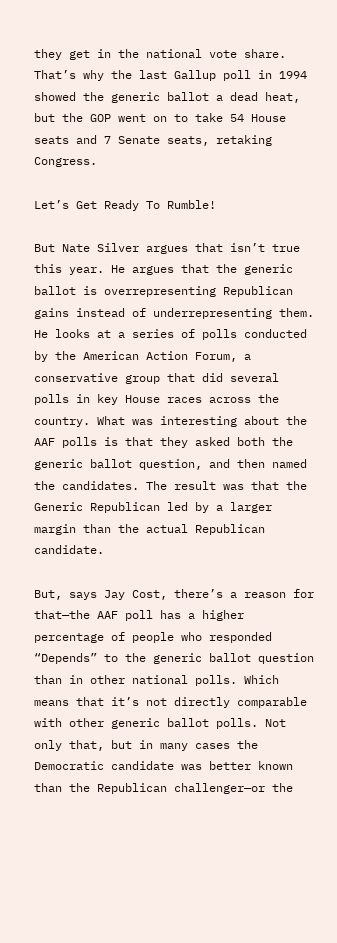they get in the national vote share. That’s why the last Gallup poll in 1994 showed the generic ballot a dead heat, but the GOP went on to take 54 House seats and 7 Senate seats, retaking Congress.

Let’s Get Ready To Rumble!

But Nate Silver argues that isn’t true this year. He argues that the generic ballot is overrepresenting Republican gains instead of underrepresenting them. He looks at a series of polls conducted by the American Action Forum, a conservative group that did several polls in key House races across the country. What was interesting about the AAF polls is that they asked both the generic ballot question, and then named the candidates. The result was that the Generic Republican led by a larger margin than the actual Republican candidate.

But, says Jay Cost, there’s a reason for that—the AAF poll has a higher percentage of people who responded “Depends” to the generic ballot question than in other national polls. Which means that it’s not directly comparable with other generic ballot polls. Not only that, but in many cases the Democratic candidate was better known than the Republican challenger—or the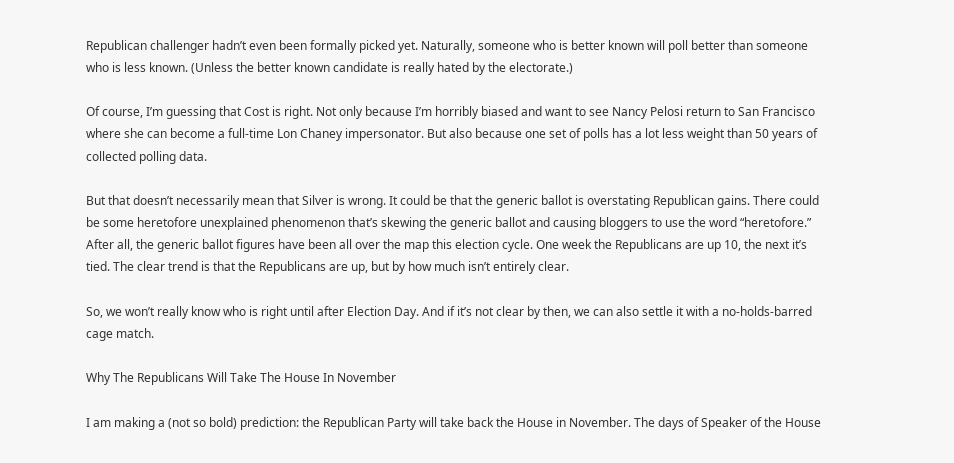Republican challenger hadn’t even been formally picked yet. Naturally, someone who is better known will poll better than someone who is less known. (Unless the better known candidate is really hated by the electorate.)

Of course, I’m guessing that Cost is right. Not only because I’m horribly biased and want to see Nancy Pelosi return to San Francisco where she can become a full-time Lon Chaney impersonator. But also because one set of polls has a lot less weight than 50 years of collected polling data.

But that doesn’t necessarily mean that Silver is wrong. It could be that the generic ballot is overstating Republican gains. There could be some heretofore unexplained phenomenon that’s skewing the generic ballot and causing bloggers to use the word “heretofore.” After all, the generic ballot figures have been all over the map this election cycle. One week the Republicans are up 10, the next it’s tied. The clear trend is that the Republicans are up, but by how much isn’t entirely clear.

So, we won’t really know who is right until after Election Day. And if it’s not clear by then, we can also settle it with a no-holds-barred cage match.

Why The Republicans Will Take The House In November

I am making a (not so bold) prediction: the Republican Party will take back the House in November. The days of Speaker of the House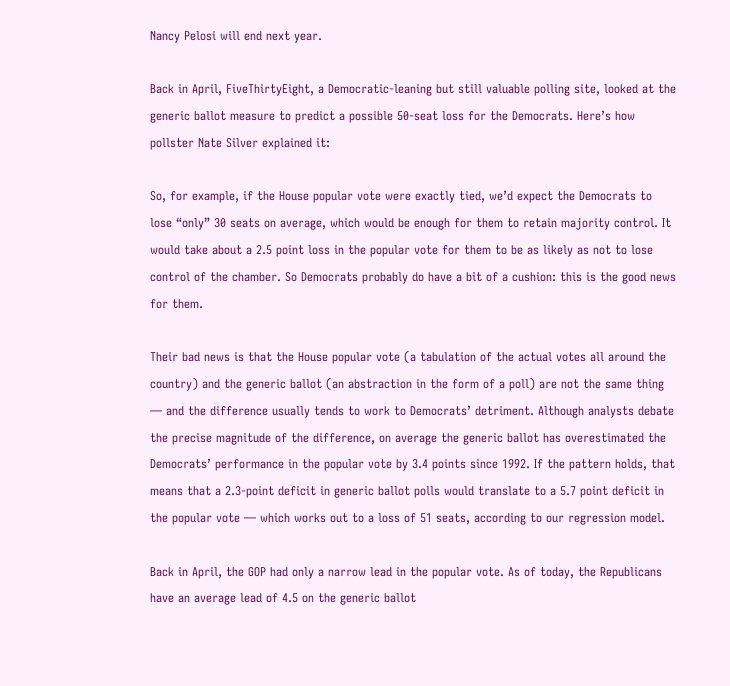Nancy Pelosi will end next year.

Back in April, FiveThirtyEight, a Democratic-leaning but still valuable polling site, looked at the generic ballot measure to predict a possible 50-seat loss for the Democrats. Here’s how pollster Nate Silver explained it:

So, for example, if the House popular vote were exactly tied, we’d expect the Democrats to lose “only” 30 seats on average, which would be enough for them to retain majority control. It would take about a 2.5 point loss in the popular vote for them to be as likely as not to lose control of the chamber. So Democrats probably do have a bit of a cushion: this is the good news for them.

Their bad news is that the House popular vote (a tabulation of the actual votes all around the country) and the generic ballot (an abstraction in the form of a poll) are not the same thing — and the difference usually tends to work to Democrats’ detriment. Although analysts debate the precise magnitude of the difference, on average the generic ballot has overestimated the Democrats’ performance in the popular vote by 3.4 points since 1992. If the pattern holds, that means that a 2.3-point deficit in generic ballot polls would translate to a 5.7 point deficit in the popular vote — which works out to a loss of 51 seats, according to our regression model.

Back in April, the GOP had only a narrow lead in the popular vote. As of today, the Republicans have an average lead of 4.5 on the generic ballot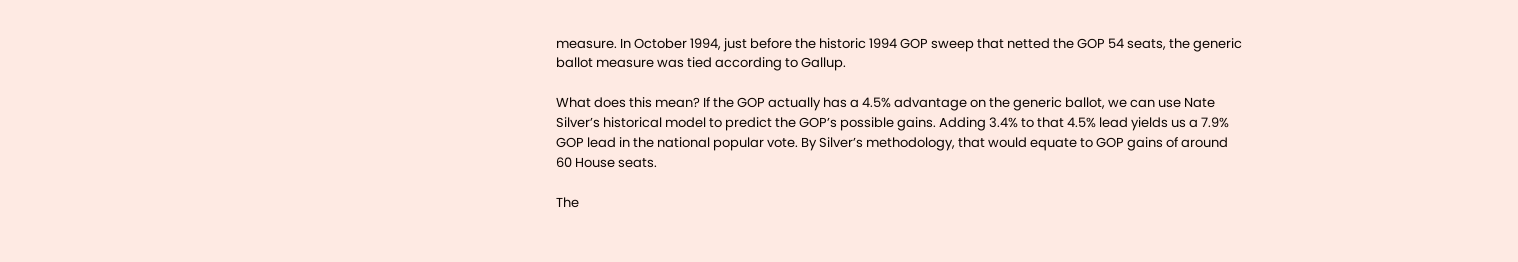measure. In October 1994, just before the historic 1994 GOP sweep that netted the GOP 54 seats, the generic ballot measure was tied according to Gallup.

What does this mean? If the GOP actually has a 4.5% advantage on the generic ballot, we can use Nate Silver’s historical model to predict the GOP’s possible gains. Adding 3.4% to that 4.5% lead yields us a 7.9% GOP lead in the national popular vote. By Silver’s methodology, that would equate to GOP gains of around 60 House seats.

The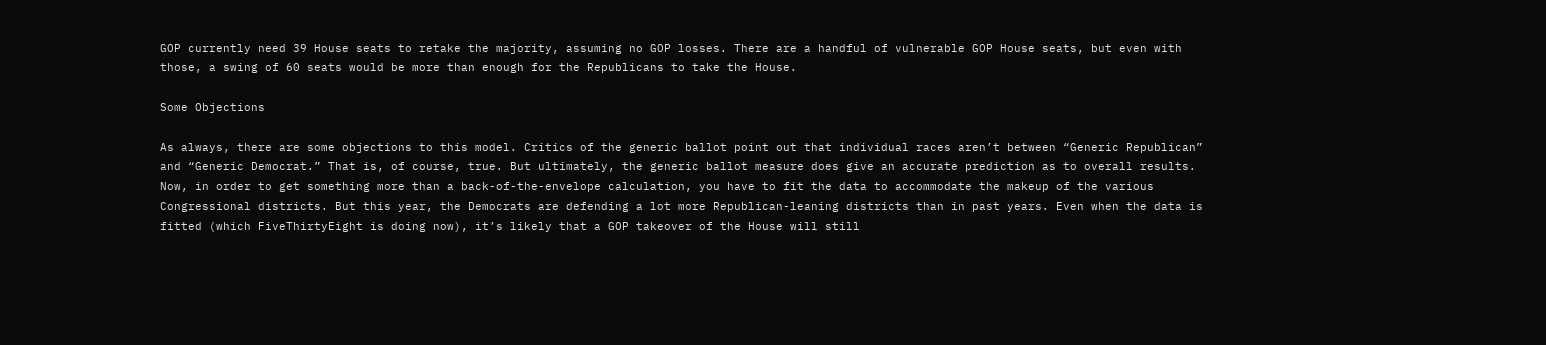GOP currently need 39 House seats to retake the majority, assuming no GOP losses. There are a handful of vulnerable GOP House seats, but even with those, a swing of 60 seats would be more than enough for the Republicans to take the House.

Some Objections

As always, there are some objections to this model. Critics of the generic ballot point out that individual races aren’t between “Generic Republican” and “Generic Democrat.” That is, of course, true. But ultimately, the generic ballot measure does give an accurate prediction as to overall results. Now, in order to get something more than a back-of-the-envelope calculation, you have to fit the data to accommodate the makeup of the various Congressional districts. But this year, the Democrats are defending a lot more Republican-leaning districts than in past years. Even when the data is fitted (which FiveThirtyEight is doing now), it’s likely that a GOP takeover of the House will still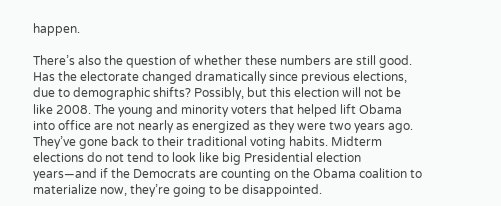happen.

There’s also the question of whether these numbers are still good. Has the electorate changed dramatically since previous elections, due to demographic shifts? Possibly, but this election will not be like 2008. The young and minority voters that helped lift Obama into office are not nearly as energized as they were two years ago. They’ve gone back to their traditional voting habits. Midterm elections do not tend to look like big Presidential election years—and if the Democrats are counting on the Obama coalition to materialize now, they’re going to be disappointed.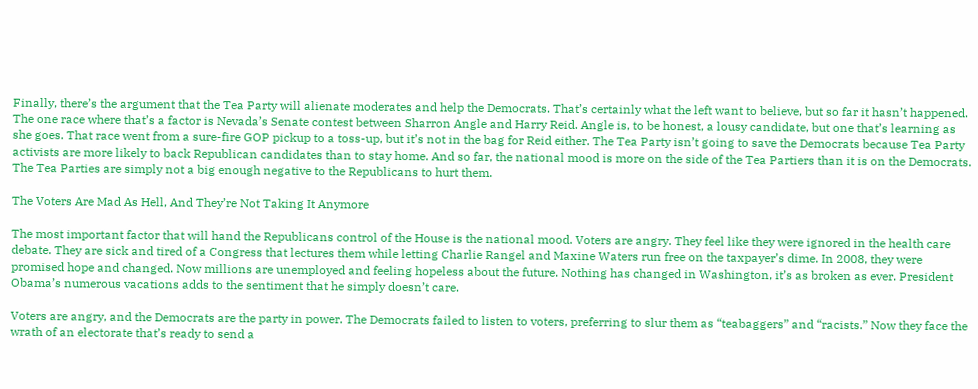Finally, there’s the argument that the Tea Party will alienate moderates and help the Democrats. That’s certainly what the left want to believe, but so far it hasn’t happened. The one race where that’s a factor is Nevada’s Senate contest between Sharron Angle and Harry Reid. Angle is, to be honest, a lousy candidate, but one that’s learning as she goes. That race went from a sure-fire GOP pickup to a toss-up, but it’s not in the bag for Reid either. The Tea Party isn’t going to save the Democrats because Tea Party activists are more likely to back Republican candidates than to stay home. And so far, the national mood is more on the side of the Tea Partiers than it is on the Democrats. The Tea Parties are simply not a big enough negative to the Republicans to hurt them.

The Voters Are Mad As Hell, And They’re Not Taking It Anymore

The most important factor that will hand the Republicans control of the House is the national mood. Voters are angry. They feel like they were ignored in the health care debate. They are sick and tired of a Congress that lectures them while letting Charlie Rangel and Maxine Waters run free on the taxpayer’s dime. In 2008, they were promised hope and changed. Now millions are unemployed and feeling hopeless about the future. Nothing has changed in Washington, it’s as broken as ever. President Obama’s numerous vacations adds to the sentiment that he simply doesn’t care.

Voters are angry, and the Democrats are the party in power. The Democrats failed to listen to voters, preferring to slur them as “teabaggers” and “racists.” Now they face the wrath of an electorate that’s ready to send a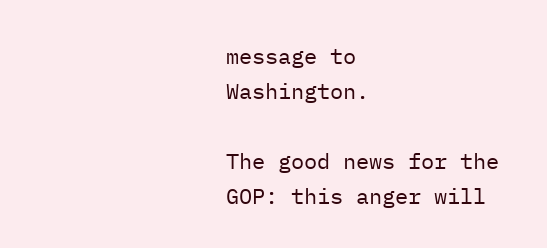message to Washington.

The good news for the GOP: this anger will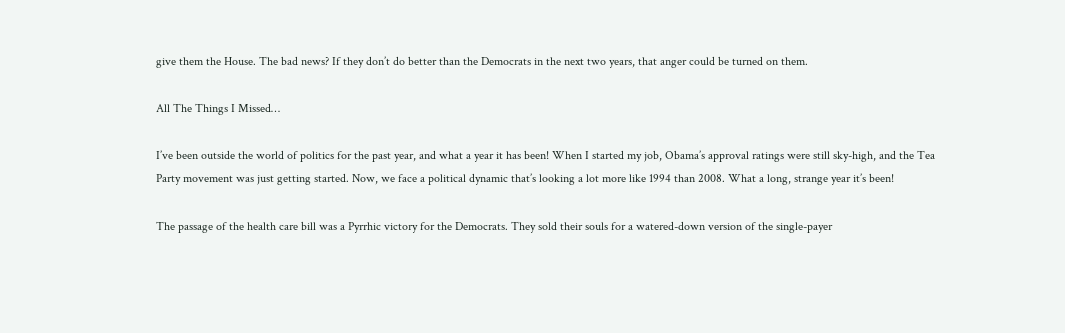give them the House. The bad news? If they don’t do better than the Democrats in the next two years, that anger could be turned on them.

All The Things I Missed…

I’ve been outside the world of politics for the past year, and what a year it has been! When I started my job, Obama’s approval ratings were still sky-high, and the Tea Party movement was just getting started. Now, we face a political dynamic that’s looking a lot more like 1994 than 2008. What a long, strange year it’s been!

The passage of the health care bill was a Pyrrhic victory for the Democrats. They sold their souls for a watered-down version of the single-payer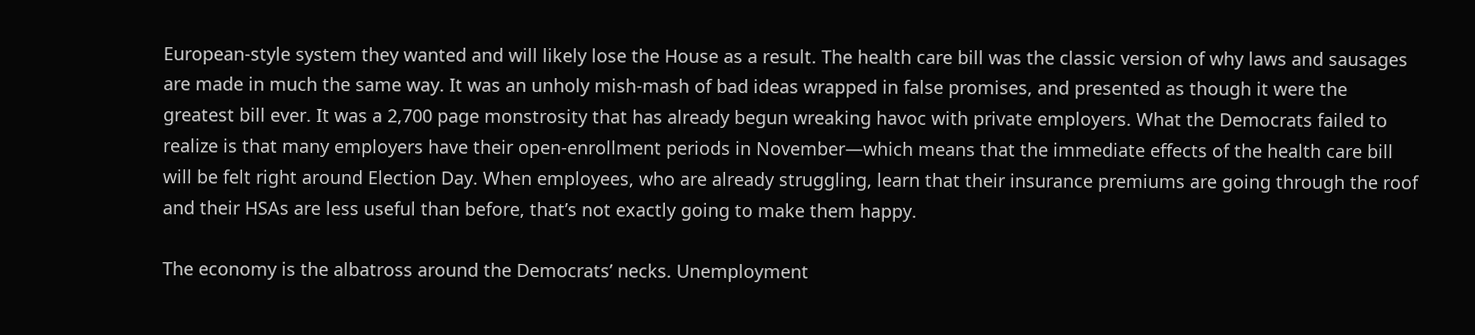European-style system they wanted and will likely lose the House as a result. The health care bill was the classic version of why laws and sausages are made in much the same way. It was an unholy mish-mash of bad ideas wrapped in false promises, and presented as though it were the greatest bill ever. It was a 2,700 page monstrosity that has already begun wreaking havoc with private employers. What the Democrats failed to realize is that many employers have their open-enrollment periods in November—which means that the immediate effects of the health care bill will be felt right around Election Day. When employees, who are already struggling, learn that their insurance premiums are going through the roof and their HSAs are less useful than before, that’s not exactly going to make them happy.

The economy is the albatross around the Democrats’ necks. Unemployment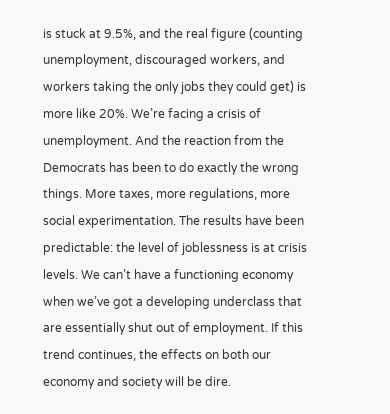is stuck at 9.5%, and the real figure (counting unemployment, discouraged workers, and workers taking the only jobs they could get) is more like 20%. We’re facing a crisis of unemployment. And the reaction from the Democrats has been to do exactly the wrong things. More taxes, more regulations, more social experimentation. The results have been predictable: the level of joblessness is at crisis levels. We can’t have a functioning economy when we’ve got a developing underclass that are essentially shut out of employment. If this trend continues, the effects on both our economy and society will be dire.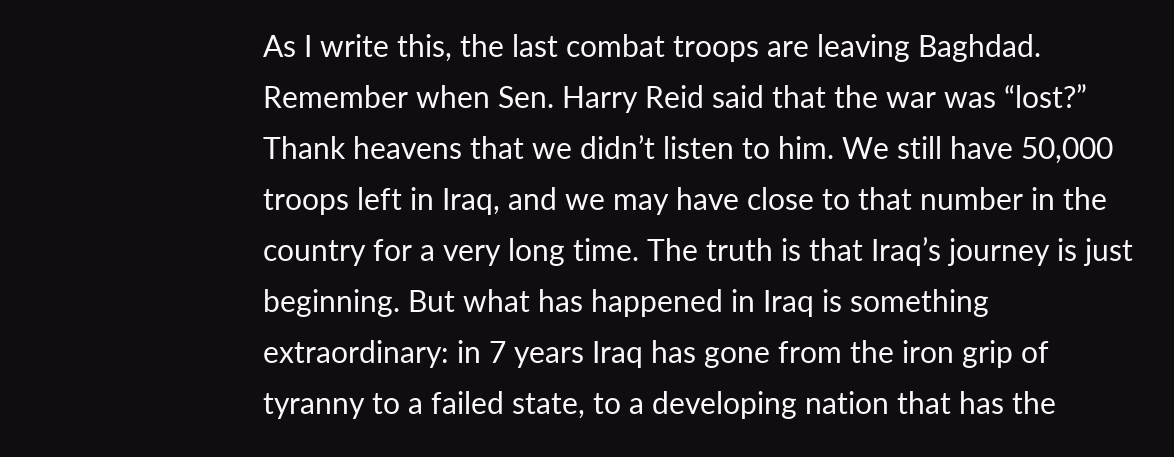As I write this, the last combat troops are leaving Baghdad. Remember when Sen. Harry Reid said that the war was “lost?” Thank heavens that we didn’t listen to him. We still have 50,000 troops left in Iraq, and we may have close to that number in the country for a very long time. The truth is that Iraq’s journey is just beginning. But what has happened in Iraq is something extraordinary: in 7 years Iraq has gone from the iron grip of tyranny to a failed state, to a developing nation that has the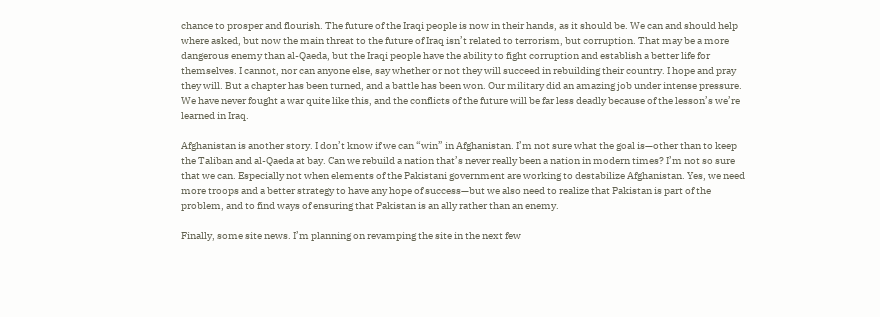chance to prosper and flourish. The future of the Iraqi people is now in their hands, as it should be. We can and should help where asked, but now the main threat to the future of Iraq isn’t related to terrorism, but corruption. That may be a more dangerous enemy than al-Qaeda, but the Iraqi people have the ability to fight corruption and establish a better life for themselves. I cannot, nor can anyone else, say whether or not they will succeed in rebuilding their country. I hope and pray they will. But a chapter has been turned, and a battle has been won. Our military did an amazing job under intense pressure. We have never fought a war quite like this, and the conflicts of the future will be far less deadly because of the lesson’s we’re learned in Iraq.

Afghanistan is another story. I don’t know if we can “win” in Afghanistan. I’m not sure what the goal is—other than to keep the Taliban and al-Qaeda at bay. Can we rebuild a nation that’s never really been a nation in modern times? I’m not so sure that we can. Especially not when elements of the Pakistani government are working to destabilize Afghanistan. Yes, we need more troops and a better strategy to have any hope of success—but we also need to realize that Pakistan is part of the problem, and to find ways of ensuring that Pakistan is an ally rather than an enemy.

Finally, some site news. I’m planning on revamping the site in the next few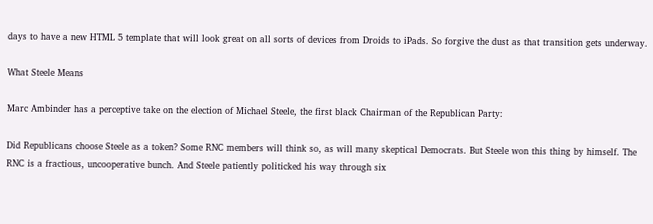days to have a new HTML 5 template that will look great on all sorts of devices from Droids to iPads. So forgive the dust as that transition gets underway.

What Steele Means

Marc Ambinder has a perceptive take on the election of Michael Steele, the first black Chairman of the Republican Party:

Did Republicans choose Steele as a token? Some RNC members will think so, as will many skeptical Democrats. But Steele won this thing by himself. The RNC is a fractious, uncooperative bunch. And Steele patiently politicked his way through six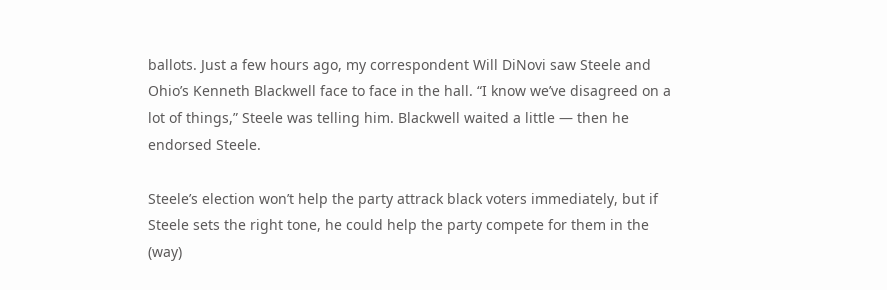ballots. Just a few hours ago, my correspondent Will DiNovi saw Steele and Ohio’s Kenneth Blackwell face to face in the hall. “I know we’ve disagreed on a lot of things,” Steele was telling him. Blackwell waited a little — then he endorsed Steele.

Steele’s election won’t help the party attrack black voters immediately, but if Steele sets the right tone, he could help the party compete for them in the (way)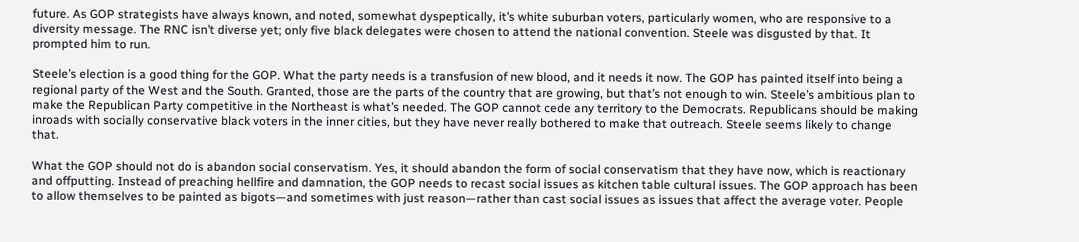future. As GOP strategists have always known, and noted, somewhat dyspeptically, it’s white suburban voters, particularly women, who are responsive to a diversity message. The RNC isn’t diverse yet; only five black delegates were chosen to attend the national convention. Steele was disgusted by that. It prompted him to run.

Steele’s election is a good thing for the GOP. What the party needs is a transfusion of new blood, and it needs it now. The GOP has painted itself into being a regional party of the West and the South. Granted, those are the parts of the country that are growing, but that’s not enough to win. Steele’s ambitious plan to make the Republican Party competitive in the Northeast is what’s needed. The GOP cannot cede any territory to the Democrats. Republicans should be making inroads with socially conservative black voters in the inner cities, but they have never really bothered to make that outreach. Steele seems likely to change that.

What the GOP should not do is abandon social conservatism. Yes, it should abandon the form of social conservatism that they have now, which is reactionary and offputting. Instead of preaching hellfire and damnation, the GOP needs to recast social issues as kitchen table cultural issues. The GOP approach has been to allow themselves to be painted as bigots—and sometimes with just reason—rather than cast social issues as issues that affect the average voter. People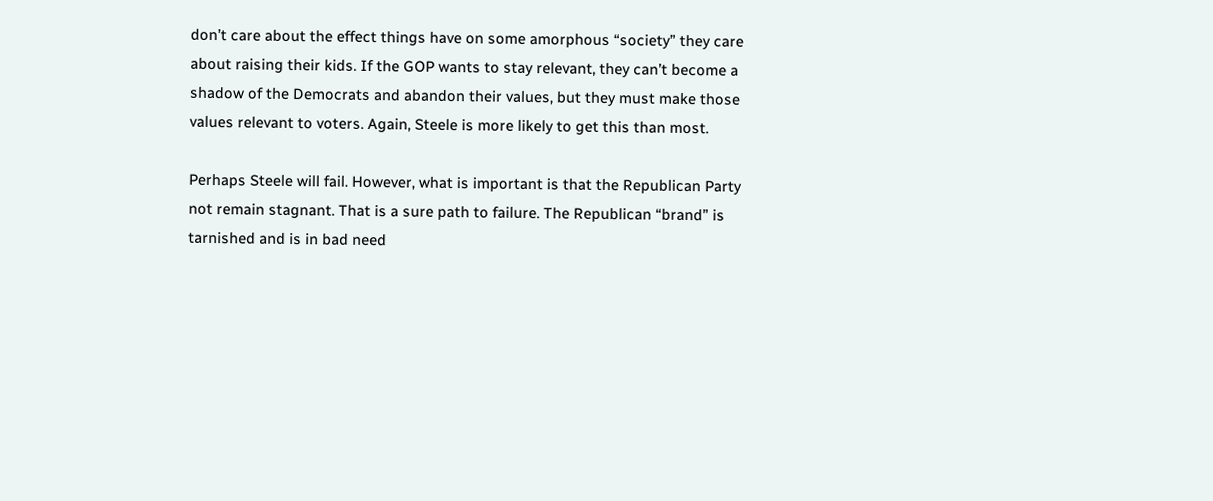don’t care about the effect things have on some amorphous “society” they care about raising their kids. If the GOP wants to stay relevant, they can’t become a shadow of the Democrats and abandon their values, but they must make those values relevant to voters. Again, Steele is more likely to get this than most.

Perhaps Steele will fail. However, what is important is that the Republican Party not remain stagnant. That is a sure path to failure. The Republican “brand” is tarnished and is in bad need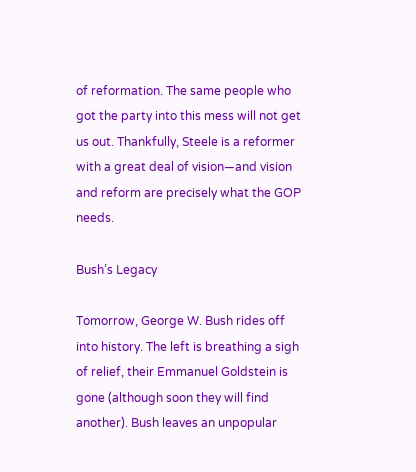of reformation. The same people who got the party into this mess will not get us out. Thankfully, Steele is a reformer with a great deal of vision—and vision and reform are precisely what the GOP needs.

Bush’s Legacy

Tomorrow, George W. Bush rides off into history. The left is breathing a sigh of relief, their Emmanuel Goldstein is gone (although soon they will find another). Bush leaves an unpopular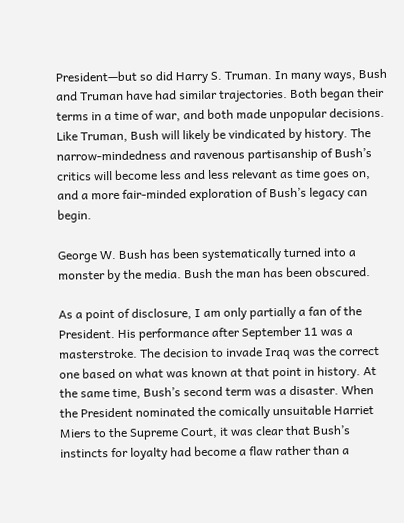President—but so did Harry S. Truman. In many ways, Bush and Truman have had similar trajectories. Both began their terms in a time of war, and both made unpopular decisions. Like Truman, Bush will likely be vindicated by history. The narrow-mindedness and ravenous partisanship of Bush’s critics will become less and less relevant as time goes on, and a more fair-minded exploration of Bush’s legacy can begin.

George W. Bush has been systematically turned into a monster by the media. Bush the man has been obscured.

As a point of disclosure, I am only partially a fan of the President. His performance after September 11 was a masterstroke. The decision to invade Iraq was the correct one based on what was known at that point in history. At the same time, Bush’s second term was a disaster. When the President nominated the comically unsuitable Harriet Miers to the Supreme Court, it was clear that Bush’s instincts for loyalty had become a flaw rather than a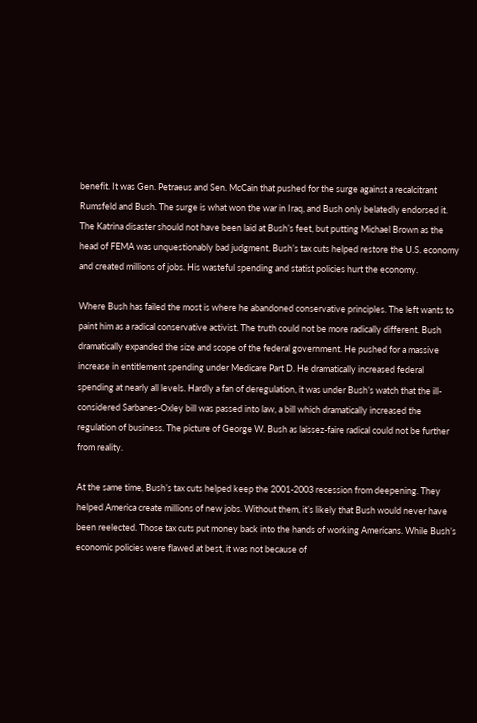benefit. It was Gen. Petraeus and Sen. McCain that pushed for the surge against a recalcitrant Rumsfeld and Bush. The surge is what won the war in Iraq, and Bush only belatedly endorsed it. The Katrina disaster should not have been laid at Bush’s feet, but putting Michael Brown as the head of FEMA was unquestionably bad judgment. Bush’s tax cuts helped restore the U.S. economy and created millions of jobs. His wasteful spending and statist policies hurt the economy.

Where Bush has failed the most is where he abandoned conservative principles. The left wants to paint him as a radical conservative activist. The truth could not be more radically different. Bush dramatically expanded the size and scope of the federal government. He pushed for a massive increase in entitlement spending under Medicare Part D. He dramatically increased federal spending at nearly all levels. Hardly a fan of deregulation, it was under Bush’s watch that the ill-considered Sarbanes-Oxley bill was passed into law, a bill which dramatically increased the regulation of business. The picture of George W. Bush as laissez-faire radical could not be further from reality.

At the same time, Bush’s tax cuts helped keep the 2001-2003 recession from deepening. They helped America create millions of new jobs. Without them, it’s likely that Bush would never have been reelected. Those tax cuts put money back into the hands of working Americans. While Bush’s economic policies were flawed at best, it was not because of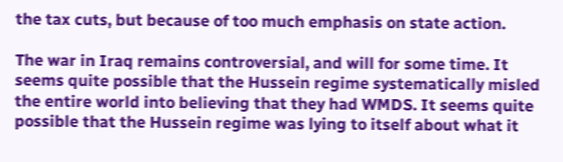the tax cuts, but because of too much emphasis on state action.

The war in Iraq remains controversial, and will for some time. It seems quite possible that the Hussein regime systematically misled the entire world into believing that they had WMDS. It seems quite possible that the Hussein regime was lying to itself about what it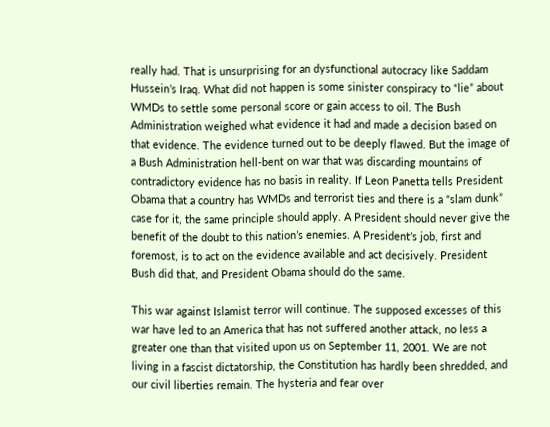really had. That is unsurprising for an dysfunctional autocracy like Saddam Hussein’s Iraq. What did not happen is some sinister conspiracy to “lie” about WMDs to settle some personal score or gain access to oil. The Bush Administration weighed what evidence it had and made a decision based on that evidence. The evidence turned out to be deeply flawed. But the image of a Bush Administration hell-bent on war that was discarding mountains of contradictory evidence has no basis in reality. If Leon Panetta tells President Obama that a country has WMDs and terrorist ties and there is a “slam dunk” case for it, the same principle should apply. A President should never give the benefit of the doubt to this nation’s enemies. A President’s job, first and foremost, is to act on the evidence available and act decisively. President Bush did that, and President Obama should do the same.

This war against Islamist terror will continue. The supposed excesses of this war have led to an America that has not suffered another attack, no less a greater one than that visited upon us on September 11, 2001. We are not living in a fascist dictatorship, the Constitution has hardly been shredded, and our civil liberties remain. The hysteria and fear over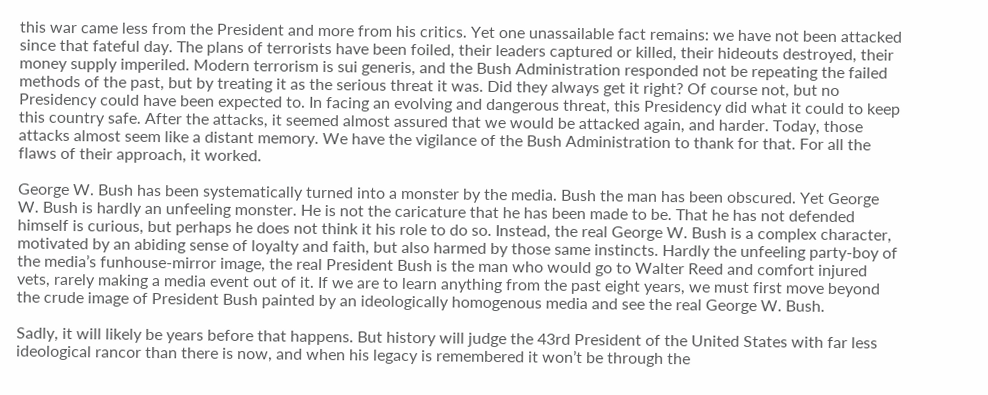this war came less from the President and more from his critics. Yet one unassailable fact remains: we have not been attacked since that fateful day. The plans of terrorists have been foiled, their leaders captured or killed, their hideouts destroyed, their money supply imperiled. Modern terrorism is sui generis, and the Bush Administration responded not be repeating the failed methods of the past, but by treating it as the serious threat it was. Did they always get it right? Of course not, but no Presidency could have been expected to. In facing an evolving and dangerous threat, this Presidency did what it could to keep this country safe. After the attacks, it seemed almost assured that we would be attacked again, and harder. Today, those attacks almost seem like a distant memory. We have the vigilance of the Bush Administration to thank for that. For all the flaws of their approach, it worked.

George W. Bush has been systematically turned into a monster by the media. Bush the man has been obscured. Yet George W. Bush is hardly an unfeeling monster. He is not the caricature that he has been made to be. That he has not defended himself is curious, but perhaps he does not think it his role to do so. Instead, the real George W. Bush is a complex character, motivated by an abiding sense of loyalty and faith, but also harmed by those same instincts. Hardly the unfeeling party-boy of the media’s funhouse-mirror image, the real President Bush is the man who would go to Walter Reed and comfort injured vets, rarely making a media event out of it. If we are to learn anything from the past eight years, we must first move beyond the crude image of President Bush painted by an ideologically homogenous media and see the real George W. Bush.

Sadly, it will likely be years before that happens. But history will judge the 43rd President of the United States with far less ideological rancor than there is now, and when his legacy is remembered it won’t be through the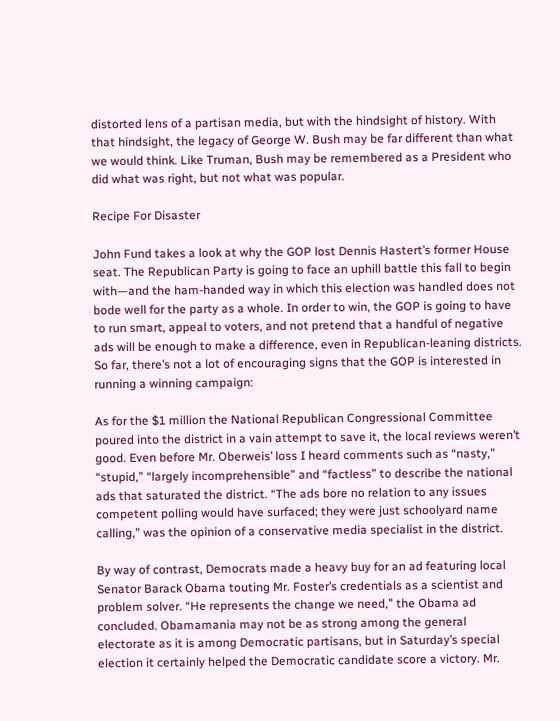distorted lens of a partisan media, but with the hindsight of history. With that hindsight, the legacy of George W. Bush may be far different than what we would think. Like Truman, Bush may be remembered as a President who did what was right, but not what was popular.

Recipe For Disaster

John Fund takes a look at why the GOP lost Dennis Hastert’s former House seat. The Republican Party is going to face an uphill battle this fall to begin with—and the ham-handed way in which this election was handled does not bode well for the party as a whole. In order to win, the GOP is going to have to run smart, appeal to voters, and not pretend that a handful of negative ads will be enough to make a difference, even in Republican-leaning districts. So far, there’s not a lot of encouraging signs that the GOP is interested in running a winning campaign:

As for the $1 million the National Republican Congressional Committee poured into the district in a vain attempt to save it, the local reviews weren’t good. Even before Mr. Oberweis’ loss I heard comments such as “nasty,” “stupid,” “largely incomprehensible” and “factless” to describe the national ads that saturated the district. “The ads bore no relation to any issues competent polling would have surfaced; they were just schoolyard name calling,” was the opinion of a conservative media specialist in the district.

By way of contrast, Democrats made a heavy buy for an ad featuring local Senator Barack Obama touting Mr. Foster’s credentials as a scientist and problem solver. “He represents the change we need,” the Obama ad concluded. Obamamania may not be as strong among the general electorate as it is among Democratic partisans, but in Saturday’s special election it certainly helped the Democratic candidate score a victory. Mr.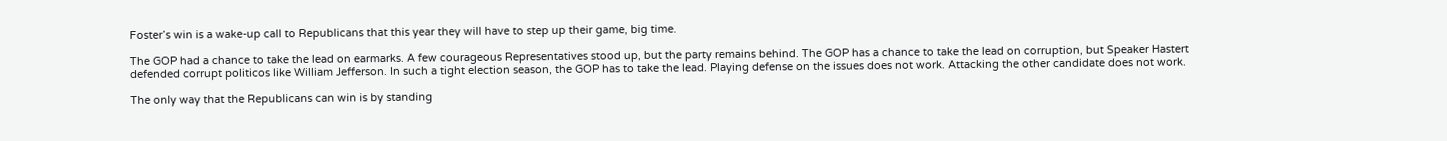Foster’s win is a wake-up call to Republicans that this year they will have to step up their game, big time.

The GOP had a chance to take the lead on earmarks. A few courageous Representatives stood up, but the party remains behind. The GOP has a chance to take the lead on corruption, but Speaker Hastert defended corrupt politicos like William Jefferson. In such a tight election season, the GOP has to take the lead. Playing defense on the issues does not work. Attacking the other candidate does not work.

The only way that the Republicans can win is by standing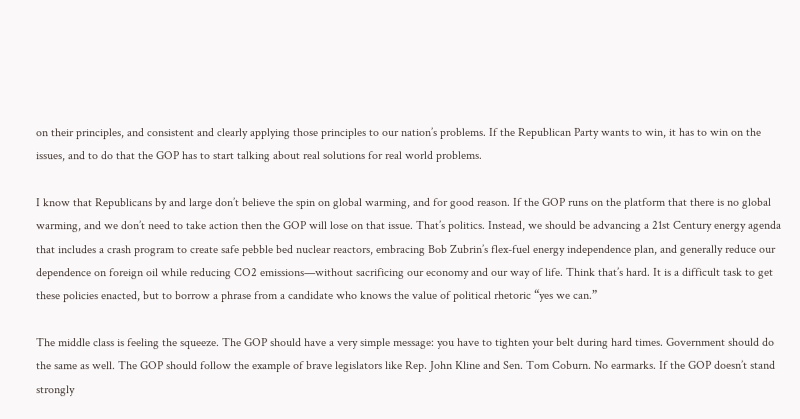on their principles, and consistent and clearly applying those principles to our nation’s problems. If the Republican Party wants to win, it has to win on the issues, and to do that the GOP has to start talking about real solutions for real world problems.

I know that Republicans by and large don’t believe the spin on global warming, and for good reason. If the GOP runs on the platform that there is no global warming, and we don’t need to take action then the GOP will lose on that issue. That’s politics. Instead, we should be advancing a 21st Century energy agenda that includes a crash program to create safe pebble bed nuclear reactors, embracing Bob Zubrin’s flex-fuel energy independence plan, and generally reduce our dependence on foreign oil while reducing CO2 emissions—without sacrificing our economy and our way of life. Think that’s hard. It is a difficult task to get these policies enacted, but to borrow a phrase from a candidate who knows the value of political rhetoric “yes we can.”

The middle class is feeling the squeeze. The GOP should have a very simple message: you have to tighten your belt during hard times. Government should do the same as well. The GOP should follow the example of brave legislators like Rep. John Kline and Sen. Tom Coburn. No earmarks. If the GOP doesn’t stand strongly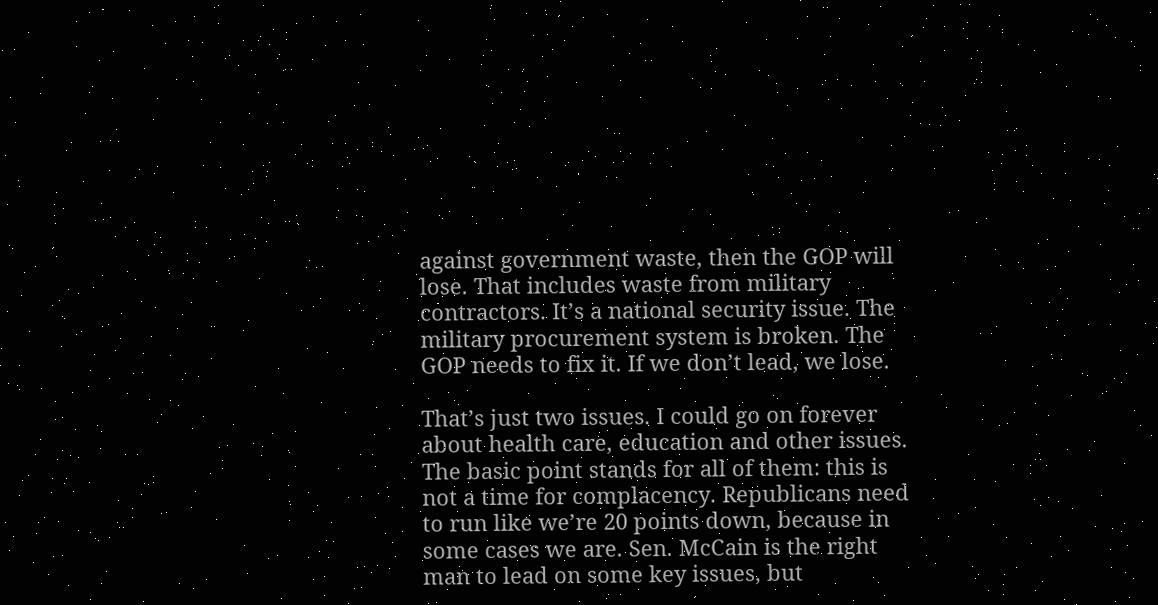against government waste, then the GOP will lose. That includes waste from military contractors. It’s a national security issue. The military procurement system is broken. The GOP needs to fix it. If we don’t lead, we lose.

That’s just two issues. I could go on forever about health care, education and other issues. The basic point stands for all of them: this is not a time for complacency. Republicans need to run like we’re 20 points down, because in some cases we are. Sen. McCain is the right man to lead on some key issues, but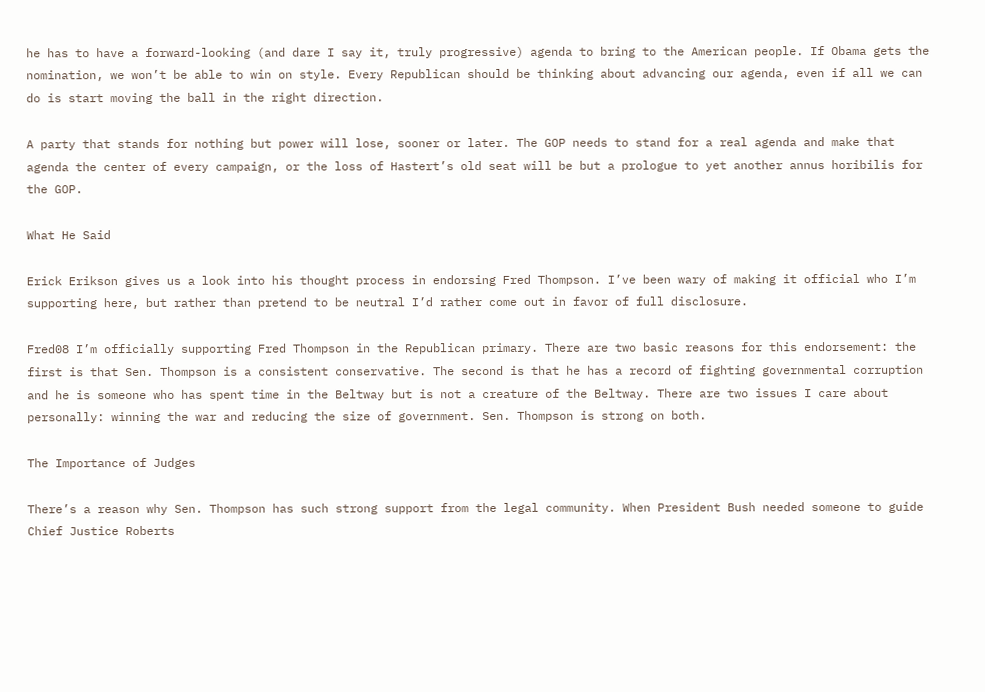he has to have a forward-looking (and dare I say it, truly progressive) agenda to bring to the American people. If Obama gets the nomination, we won’t be able to win on style. Every Republican should be thinking about advancing our agenda, even if all we can do is start moving the ball in the right direction.

A party that stands for nothing but power will lose, sooner or later. The GOP needs to stand for a real agenda and make that agenda the center of every campaign, or the loss of Hastert’s old seat will be but a prologue to yet another annus horibilis for the GOP.

What He Said

Erick Erikson gives us a look into his thought process in endorsing Fred Thompson. I’ve been wary of making it official who I’m supporting here, but rather than pretend to be neutral I’d rather come out in favor of full disclosure.

Fred08 I’m officially supporting Fred Thompson in the Republican primary. There are two basic reasons for this endorsement: the first is that Sen. Thompson is a consistent conservative. The second is that he has a record of fighting governmental corruption and he is someone who has spent time in the Beltway but is not a creature of the Beltway. There are two issues I care about personally: winning the war and reducing the size of government. Sen. Thompson is strong on both.

The Importance of Judges

There’s a reason why Sen. Thompson has such strong support from the legal community. When President Bush needed someone to guide Chief Justice Roberts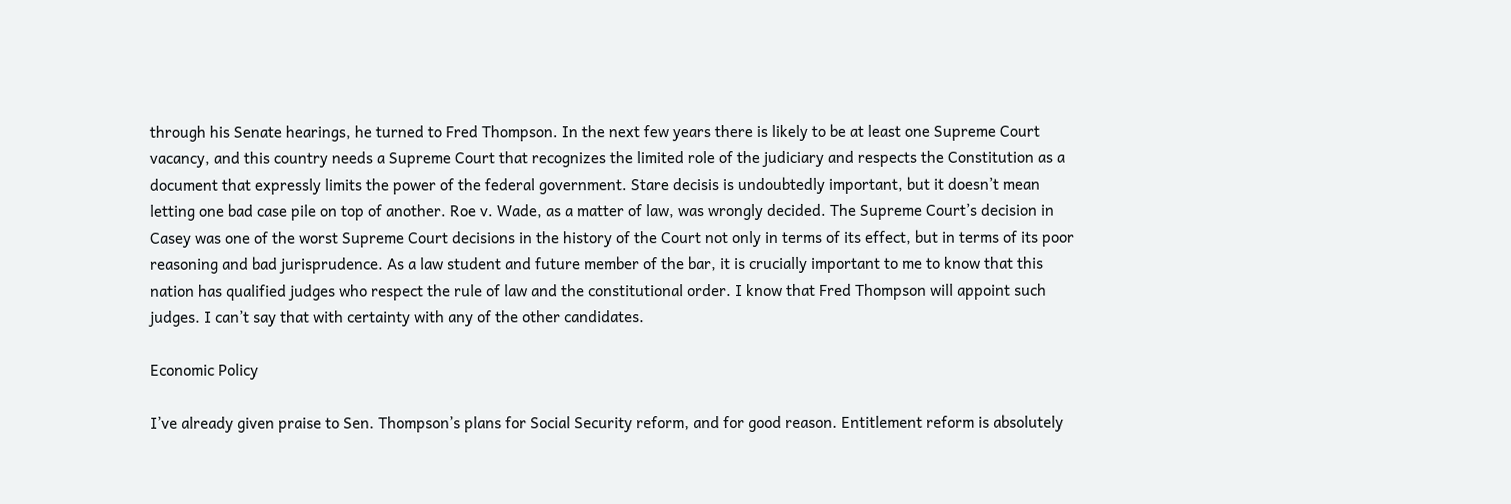through his Senate hearings, he turned to Fred Thompson. In the next few years there is likely to be at least one Supreme Court vacancy, and this country needs a Supreme Court that recognizes the limited role of the judiciary and respects the Constitution as a document that expressly limits the power of the federal government. Stare decisis is undoubtedly important, but it doesn’t mean letting one bad case pile on top of another. Roe v. Wade, as a matter of law, was wrongly decided. The Supreme Court’s decision in Casey was one of the worst Supreme Court decisions in the history of the Court not only in terms of its effect, but in terms of its poor reasoning and bad jurisprudence. As a law student and future member of the bar, it is crucially important to me to know that this nation has qualified judges who respect the rule of law and the constitutional order. I know that Fred Thompson will appoint such judges. I can’t say that with certainty with any of the other candidates.

Economic Policy

I’ve already given praise to Sen. Thompson’s plans for Social Security reform, and for good reason. Entitlement reform is absolutely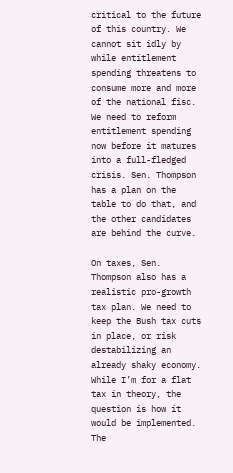critical to the future of this country. We cannot sit idly by while entitlement spending threatens to consume more and more of the national fisc. We need to reform entitlement spending now before it matures into a full-fledged crisis. Sen. Thompson has a plan on the table to do that, and the other candidates are behind the curve.

On taxes, Sen. Thompson also has a realistic pro-growth tax plan. We need to keep the Bush tax cuts in place, or risk destabilizing an already shaky economy. While I’m for a flat tax in theory, the question is how it would be implemented. The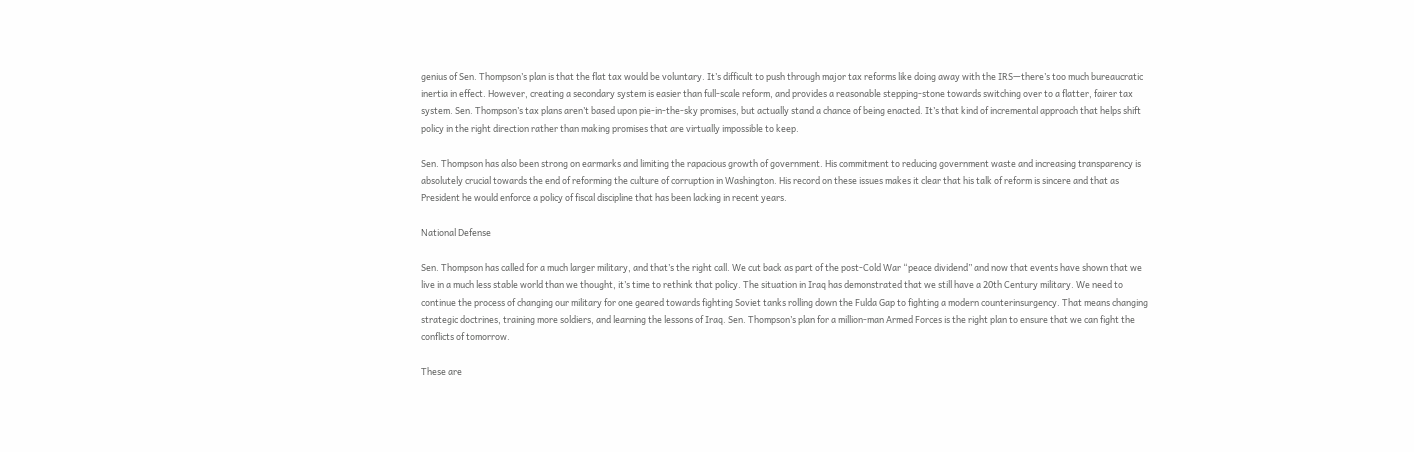genius of Sen. Thompson’s plan is that the flat tax would be voluntary. It’s difficult to push through major tax reforms like doing away with the IRS—there’s too much bureaucratic inertia in effect. However, creating a secondary system is easier than full-scale reform, and provides a reasonable stepping-stone towards switching over to a flatter, fairer tax system. Sen. Thompson’s tax plans aren’t based upon pie-in-the-sky promises, but actually stand a chance of being enacted. It’s that kind of incremental approach that helps shift policy in the right direction rather than making promises that are virtually impossible to keep.

Sen. Thompson has also been strong on earmarks and limiting the rapacious growth of government. His commitment to reducing government waste and increasing transparency is absolutely crucial towards the end of reforming the culture of corruption in Washington. His record on these issues makes it clear that his talk of reform is sincere and that as President he would enforce a policy of fiscal discipline that has been lacking in recent years.

National Defense

Sen. Thompson has called for a much larger military, and that’s the right call. We cut back as part of the post-Cold War “peace dividend” and now that events have shown that we live in a much less stable world than we thought, it’s time to rethink that policy. The situation in Iraq has demonstrated that we still have a 20th Century military. We need to continue the process of changing our military for one geared towards fighting Soviet tanks rolling down the Fulda Gap to fighting a modern counterinsurgency. That means changing strategic doctrines, training more soldiers, and learning the lessons of Iraq. Sen. Thompson’s plan for a million-man Armed Forces is the right plan to ensure that we can fight the conflicts of tomorrow.

These are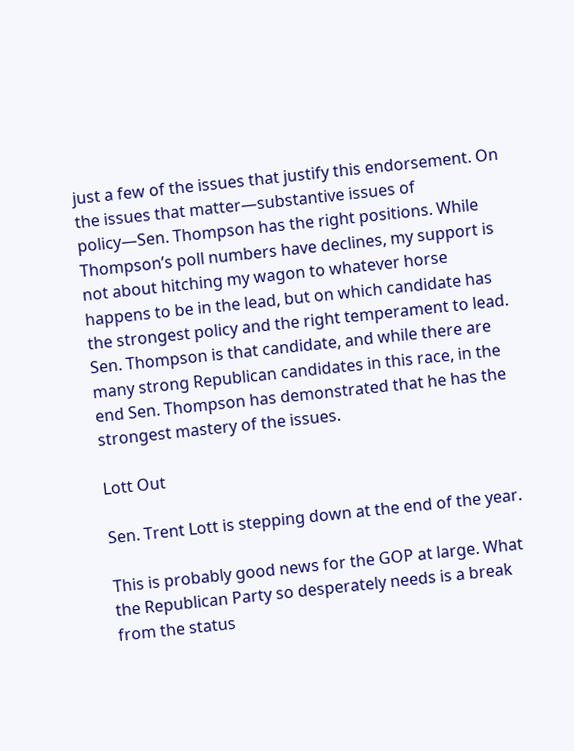just a few of the issues that justify this endorsement. On the issues that matter—substantive issues of policy—Sen. Thompson has the right positions. While Thompson’s poll numbers have declines, my support is not about hitching my wagon to whatever horse happens to be in the lead, but on which candidate has the strongest policy and the right temperament to lead. Sen. Thompson is that candidate, and while there are many strong Republican candidates in this race, in the end Sen. Thompson has demonstrated that he has the strongest mastery of the issues.

Lott Out

Sen. Trent Lott is stepping down at the end of the year.

This is probably good news for the GOP at large. What the Republican Party so desperately needs is a break from the status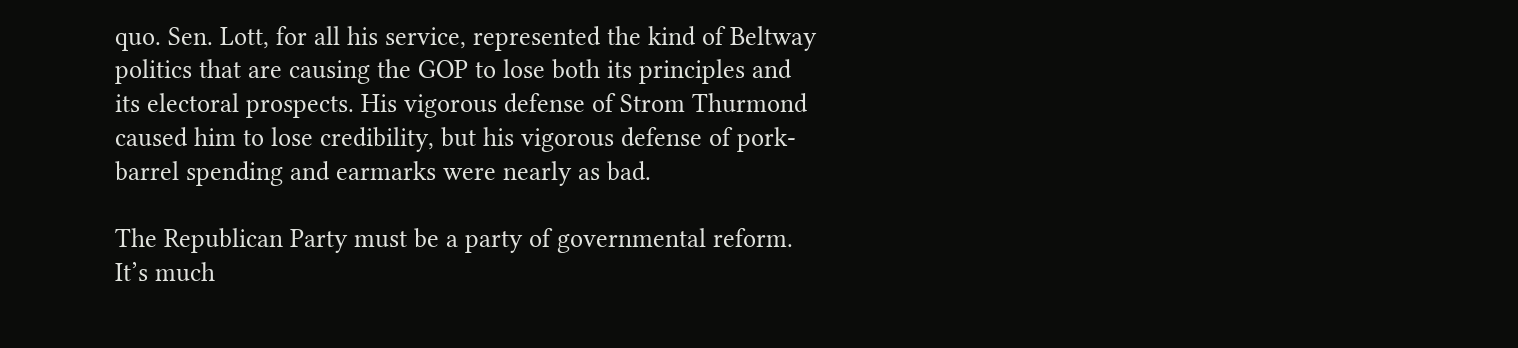quo. Sen. Lott, for all his service, represented the kind of Beltway politics that are causing the GOP to lose both its principles and its electoral prospects. His vigorous defense of Strom Thurmond caused him to lose credibility, but his vigorous defense of pork-barrel spending and earmarks were nearly as bad.

The Republican Party must be a party of governmental reform. It’s much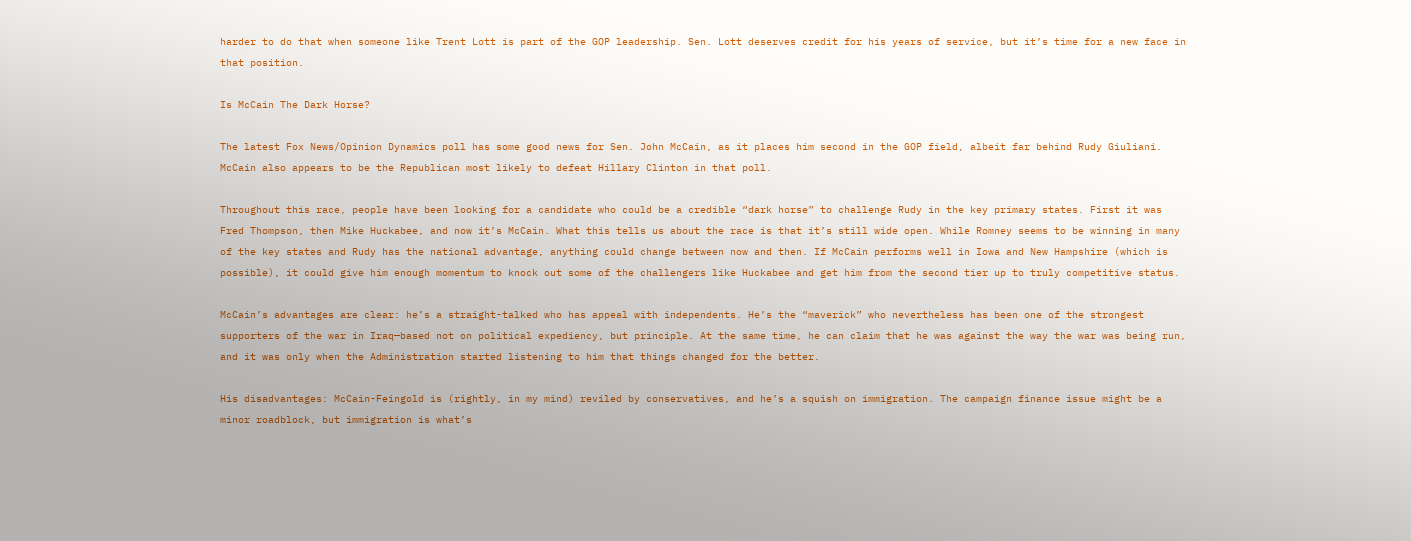harder to do that when someone like Trent Lott is part of the GOP leadership. Sen. Lott deserves credit for his years of service, but it’s time for a new face in that position.

Is McCain The Dark Horse?

The latest Fox News/Opinion Dynamics poll has some good news for Sen. John McCain, as it places him second in the GOP field, albeit far behind Rudy Giuliani. McCain also appears to be the Republican most likely to defeat Hillary Clinton in that poll.

Throughout this race, people have been looking for a candidate who could be a credible “dark horse” to challenge Rudy in the key primary states. First it was Fred Thompson, then Mike Huckabee, and now it’s McCain. What this tells us about the race is that it’s still wide open. While Romney seems to be winning in many of the key states and Rudy has the national advantage, anything could change between now and then. If McCain performs well in Iowa and New Hampshire (which is possible), it could give him enough momentum to knock out some of the challengers like Huckabee and get him from the second tier up to truly competitive status.

McCain’s advantages are clear: he’s a straight-talked who has appeal with independents. He’s the “maverick” who nevertheless has been one of the strongest supporters of the war in Iraq—based not on political expediency, but principle. At the same time, he can claim that he was against the way the war was being run, and it was only when the Administration started listening to him that things changed for the better.

His disadvantages: McCain-Feingold is (rightly, in my mind) reviled by conservatives, and he’s a squish on immigration. The campaign finance issue might be a minor roadblock, but immigration is what’s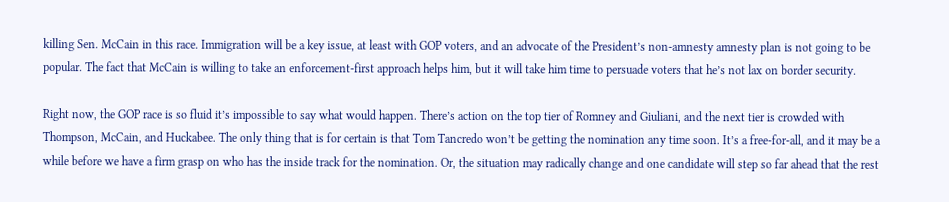killing Sen. McCain in this race. Immigration will be a key issue, at least with GOP voters, and an advocate of the President’s non-amnesty amnesty plan is not going to be popular. The fact that McCain is willing to take an enforcement-first approach helps him, but it will take him time to persuade voters that he’s not lax on border security.

Right now, the GOP race is so fluid it’s impossible to say what would happen. There’s action on the top tier of Romney and Giuliani, and the next tier is crowded with Thompson, McCain, and Huckabee. The only thing that is for certain is that Tom Tancredo won’t be getting the nomination any time soon. It’s a free-for-all, and it may be a while before we have a firm grasp on who has the inside track for the nomination. Or, the situation may radically change and one candidate will step so far ahead that the rest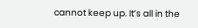cannot keep up. It’s all in the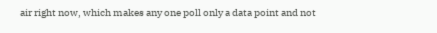air right now, which makes any one poll only a data point and not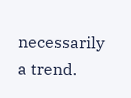necessarily a trend.